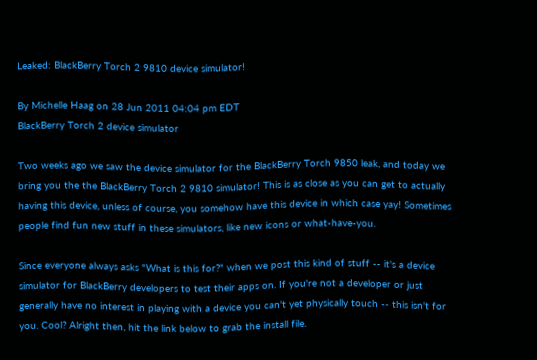Leaked: BlackBerry Torch 2 9810 device simulator!

By Michelle Haag on 28 Jun 2011 04:04 pm EDT
BlackBerry Torch 2 device simulator

Two weeks ago we saw the device simulator for the BlackBerry Torch 9850 leak, and today we bring you the the BlackBerry Torch 2 9810 simulator! This is as close as you can get to actually having this device, unless of course, you somehow have this device in which case yay! Sometimes people find fun new stuff in these simulators, like new icons or what-have-you.

Since everyone always asks "What is this for?" when we post this kind of stuff -- it's a device simulator for BlackBerry developers to test their apps on. If you're not a developer or just generally have no interest in playing with a device you can't yet physically touch -- this isn't for you. Cool? Alright then, hit the link below to grab the install file.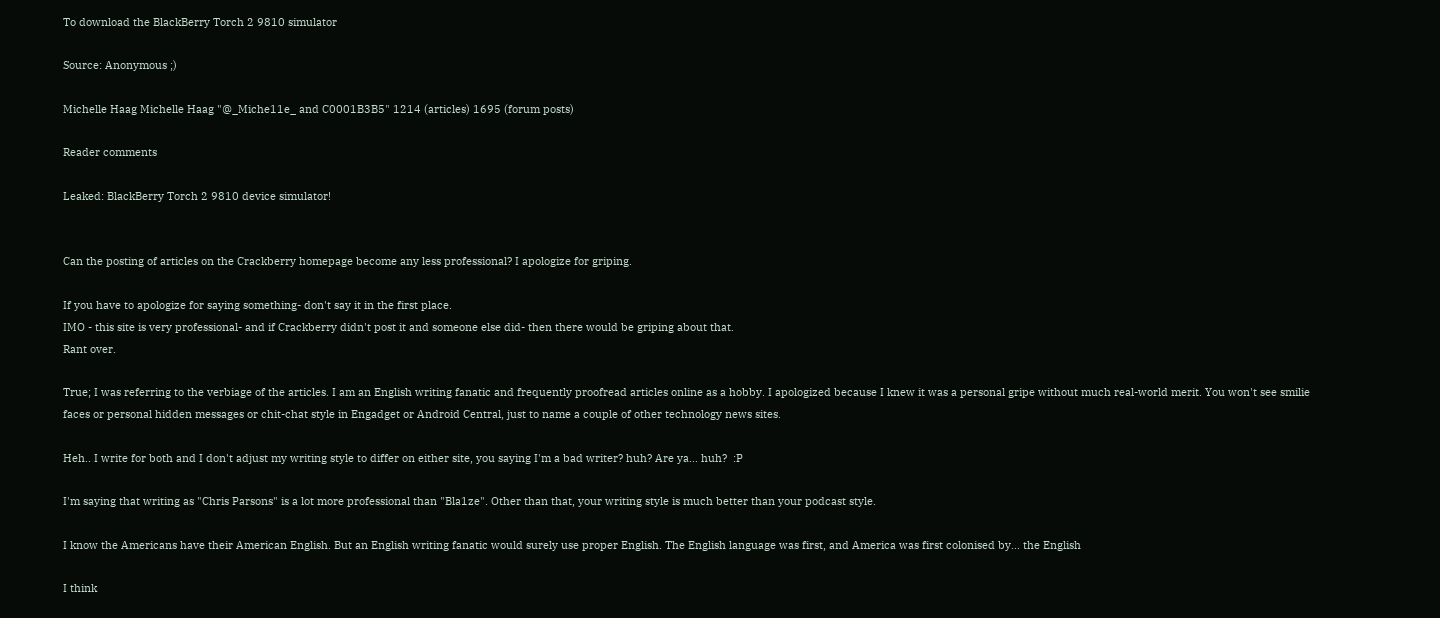To download the BlackBerry Torch 2 9810 simulator

Source: Anonymous ;)

Michelle Haag Michelle Haag "@_Miche11e_ and C0001B3B5" 1214 (articles) 1695 (forum posts)

Reader comments

Leaked: BlackBerry Torch 2 9810 device simulator!


Can the posting of articles on the Crackberry homepage become any less professional? I apologize for griping.

If you have to apologize for saying something- don't say it in the first place.
IMO - this site is very professional- and if Crackberry didn't post it and someone else did- then there would be griping about that.
Rant over.

True; I was referring to the verbiage of the articles. I am an English writing fanatic and frequently proofread articles online as a hobby. I apologized because I knew it was a personal gripe without much real-world merit. You won't see smilie faces or personal hidden messages or chit-chat style in Engadget or Android Central, just to name a couple of other technology news sites.

Heh.. I write for both and I don't adjust my writing style to differ on either site, you saying I'm a bad writer? huh? Are ya... huh?  :P

I'm saying that writing as "Chris Parsons" is a lot more professional than "Bla1ze". Other than that, your writing style is much better than your podcast style.

I know the Americans have their American English. But an English writing fanatic would surely use proper English. The English language was first, and America was first colonised by... the English

I think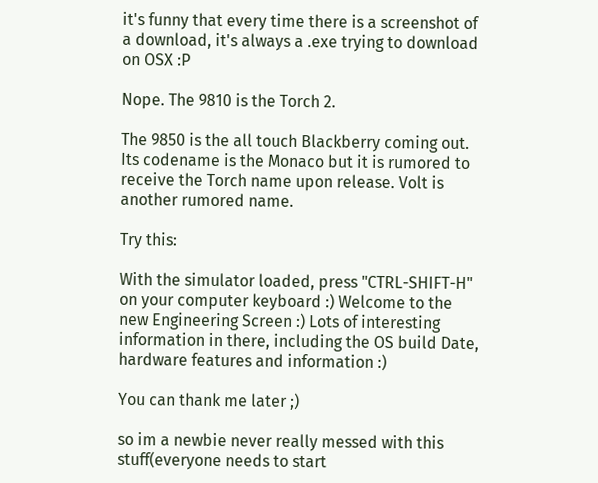it's funny that every time there is a screenshot of a download, it's always a .exe trying to download on OSX :P

Nope. The 9810 is the Torch 2.

The 9850 is the all touch Blackberry coming out. Its codename is the Monaco but it is rumored to receive the Torch name upon release. Volt is another rumored name.

Try this:

With the simulator loaded, press "CTRL-SHIFT-H" on your computer keyboard :) Welcome to the new Engineering Screen :) Lots of interesting information in there, including the OS build Date, hardware features and information :)

You can thank me later ;)

so im a newbie never really messed with this stuff(everyone needs to start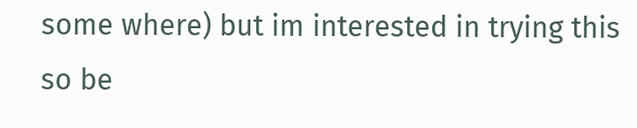some where) but im interested in trying this so be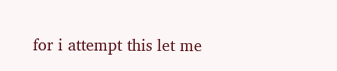for i attempt this let me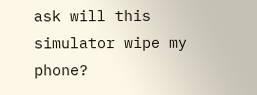ask will this simulator wipe my phone?